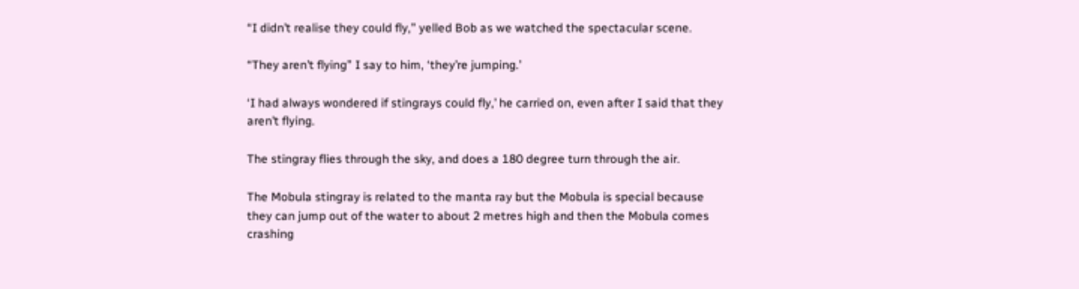“I didn’t realise they could fly,” yelled Bob as we watched the spectacular scene.

“They aren’t flying” I say to him, ‘they’re jumping.’

‘I had always wondered if stingrays could fly,’ he carried on, even after I said that they aren’t flying.

The stingray flies through the sky, and does a 180 degree turn through the air.

The Mobula stingray is related to the manta ray but the Mobula is special because they can jump out of the water to about 2 metres high and then the Mobula comes crashing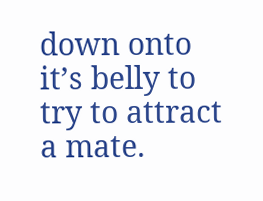down onto it’s belly to try to attract a mate.